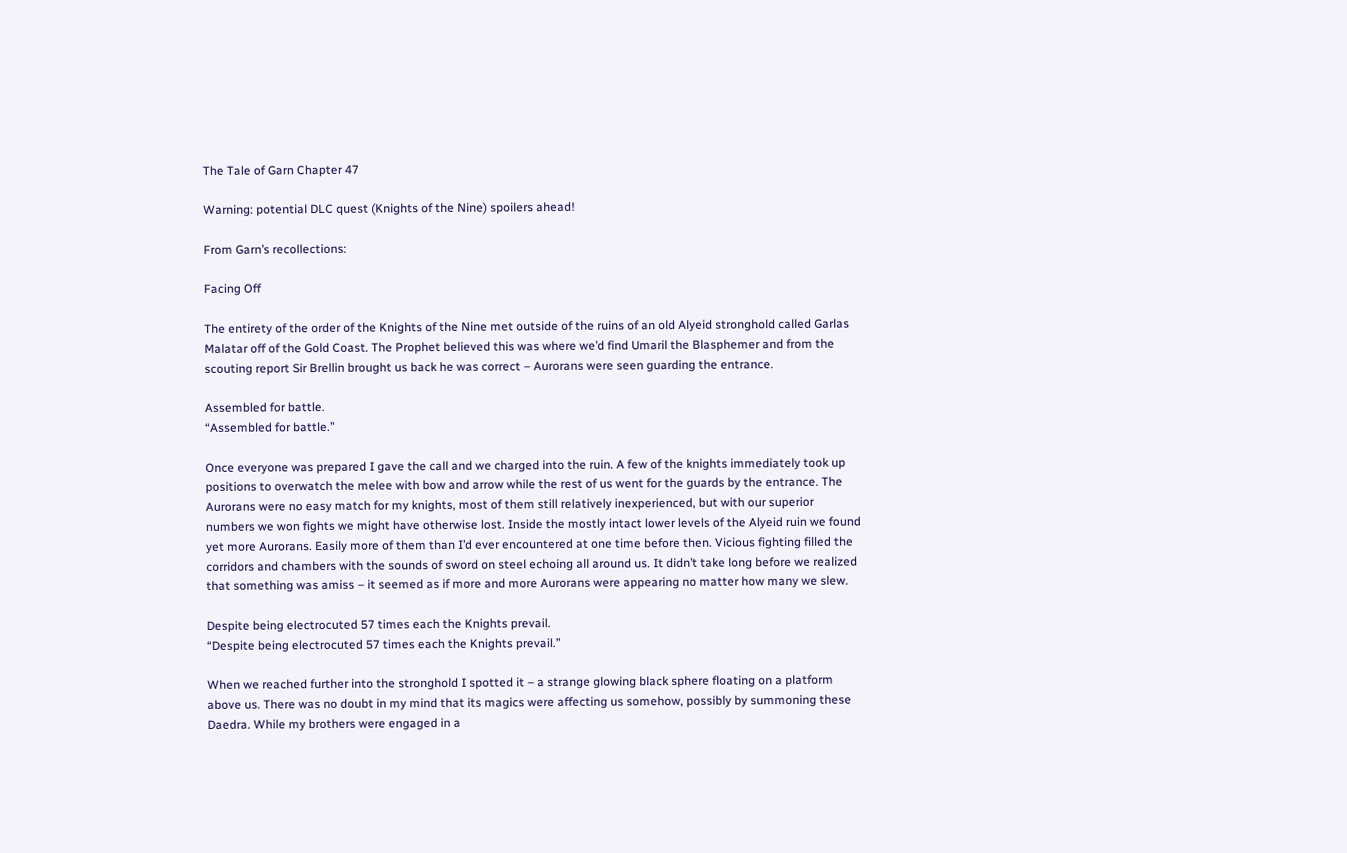The Tale of Garn Chapter 47

Warning: potential DLC quest (Knights of the Nine) spoilers ahead!

From Garn’s recollections:

Facing Off

The entirety of the order of the Knights of the Nine met outside of the ruins of an old Alyeid stronghold called Garlas Malatar off of the Gold Coast. The Prophet believed this was where we’d find Umaril the Blasphemer and from the scouting report Sir Brellin brought us back he was correct – Aurorans were seen guarding the entrance.

Assembled for battle.
“Assembled for battle.”

Once everyone was prepared I gave the call and we charged into the ruin. A few of the knights immediately took up positions to overwatch the melee with bow and arrow while the rest of us went for the guards by the entrance. The Aurorans were no easy match for my knights, most of them still relatively inexperienced, but with our superior numbers we won fights we might have otherwise lost. Inside the mostly intact lower levels of the Alyeid ruin we found yet more Aurorans. Easily more of them than I’d ever encountered at one time before then. Vicious fighting filled the corridors and chambers with the sounds of sword on steel echoing all around us. It didn’t take long before we realized that something was amiss – it seemed as if more and more Aurorans were appearing no matter how many we slew.

Despite being electrocuted 57 times each the Knights prevail.
“Despite being electrocuted 57 times each the Knights prevail.”

When we reached further into the stronghold I spotted it – a strange glowing black sphere floating on a platform above us. There was no doubt in my mind that its magics were affecting us somehow, possibly by summoning these Daedra. While my brothers were engaged in a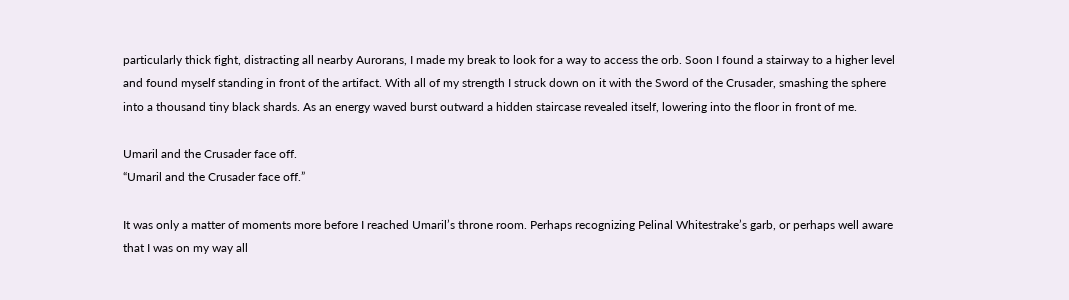particularly thick fight, distracting all nearby Aurorans, I made my break to look for a way to access the orb. Soon I found a stairway to a higher level and found myself standing in front of the artifact. With all of my strength I struck down on it with the Sword of the Crusader, smashing the sphere into a thousand tiny black shards. As an energy waved burst outward a hidden staircase revealed itself, lowering into the floor in front of me.

Umaril and the Crusader face off.
“Umaril and the Crusader face off.”

It was only a matter of moments more before I reached Umaril’s throne room. Perhaps recognizing Pelinal Whitestrake’s garb, or perhaps well aware that I was on my way all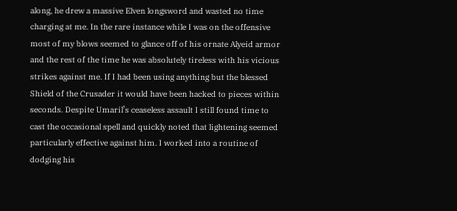along, he drew a massive Elven longsword and wasted no time charging at me. In the rare instance while I was on the offensive most of my blows seemed to glance off of his ornate Alyeid armor and the rest of the time he was absolutely tireless with his vicious strikes against me. If I had been using anything but the blessed Shield of the Crusader it would have been hacked to pieces within seconds. Despite Umaril’s ceaseless assault I still found time to cast the occasional spell and quickly noted that lightening seemed particularly effective against him. I worked into a routine of dodging his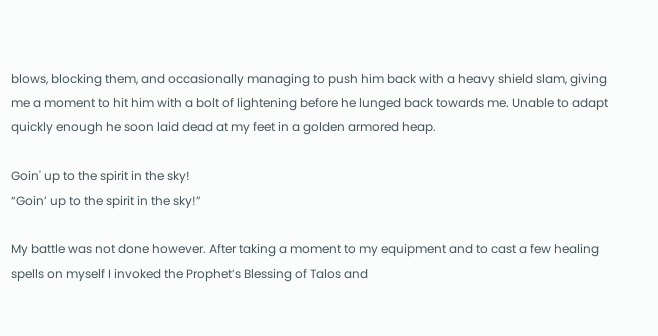blows, blocking them, and occasionally managing to push him back with a heavy shield slam, giving me a moment to hit him with a bolt of lightening before he lunged back towards me. Unable to adapt quickly enough he soon laid dead at my feet in a golden armored heap.

Goin' up to the spirit in the sky!
“Goin’ up to the spirit in the sky!”

My battle was not done however. After taking a moment to my equipment and to cast a few healing spells on myself I invoked the Prophet’s Blessing of Talos and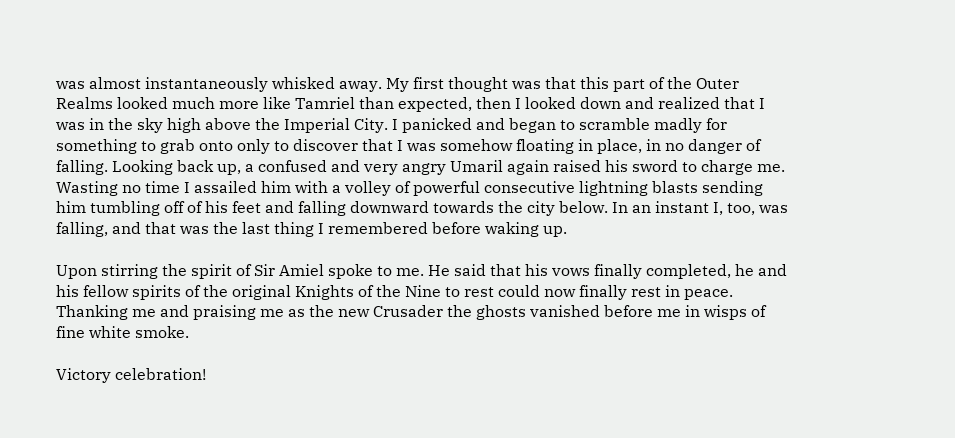was almost instantaneously whisked away. My first thought was that this part of the Outer Realms looked much more like Tamriel than expected, then I looked down and realized that I was in the sky high above the Imperial City. I panicked and began to scramble madly for something to grab onto only to discover that I was somehow floating in place, in no danger of falling. Looking back up, a confused and very angry Umaril again raised his sword to charge me. Wasting no time I assailed him with a volley of powerful consecutive lightning blasts sending him tumbling off of his feet and falling downward towards the city below. In an instant I, too, was falling, and that was the last thing I remembered before waking up.

Upon stirring the spirit of Sir Amiel spoke to me. He said that his vows finally completed, he and his fellow spirits of the original Knights of the Nine to rest could now finally rest in peace. Thanking me and praising me as the new Crusader the ghosts vanished before me in wisps of fine white smoke.

Victory celebration!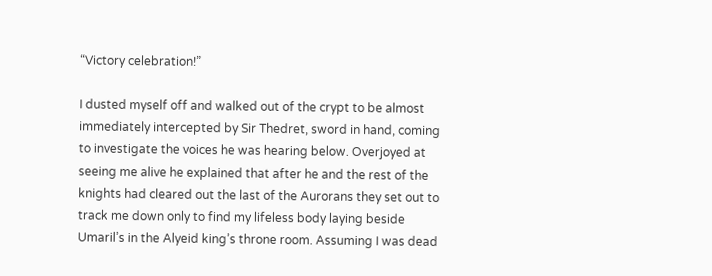“Victory celebration!”

I dusted myself off and walked out of the crypt to be almost immediately intercepted by Sir Thedret, sword in hand, coming to investigate the voices he was hearing below. Overjoyed at seeing me alive he explained that after he and the rest of the knights had cleared out the last of the Aurorans they set out to track me down only to find my lifeless body laying beside Umaril’s in the Alyeid king’s throne room. Assuming I was dead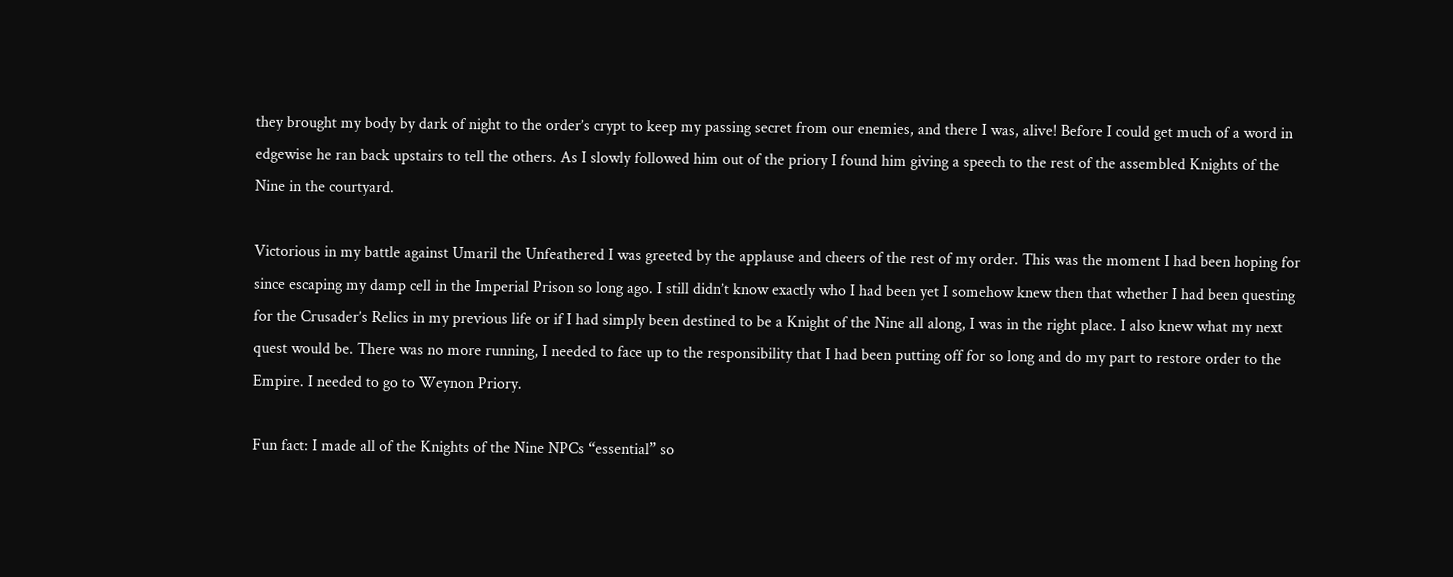they brought my body by dark of night to the order’s crypt to keep my passing secret from our enemies, and there I was, alive! Before I could get much of a word in edgewise he ran back upstairs to tell the others. As I slowly followed him out of the priory I found him giving a speech to the rest of the assembled Knights of the Nine in the courtyard.

Victorious in my battle against Umaril the Unfeathered I was greeted by the applause and cheers of the rest of my order. This was the moment I had been hoping for since escaping my damp cell in the Imperial Prison so long ago. I still didn’t know exactly who I had been yet I somehow knew then that whether I had been questing for the Crusader’s Relics in my previous life or if I had simply been destined to be a Knight of the Nine all along, I was in the right place. I also knew what my next quest would be. There was no more running, I needed to face up to the responsibility that I had been putting off for so long and do my part to restore order to the Empire. I needed to go to Weynon Priory.

Fun fact: I made all of the Knights of the Nine NPCs “essential” so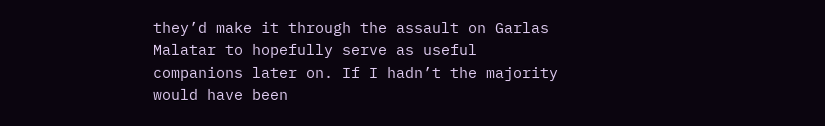they’d make it through the assault on Garlas Malatar to hopefully serve as useful companions later on. If I hadn’t the majority would have been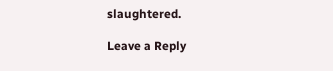slaughtered.

Leave a Reply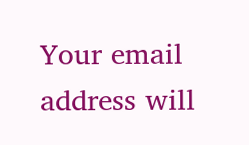Your email address will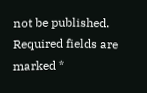not be published. Required fields are marked *